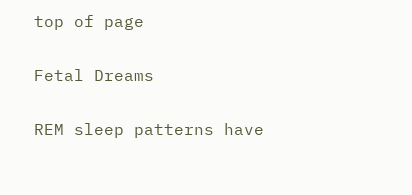top of page

Fetal Dreams

REM sleep patterns have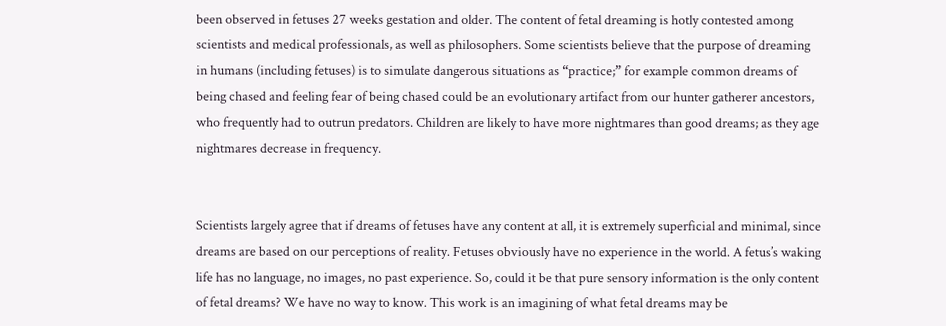been observed in fetuses 27 weeks gestation and older. The content of fetal dreaming is hotly contested among scientists and medical professionals, as well as philosophers. Some scientists believe that the purpose of dreaming in humans (including fetuses) is to simulate dangerous situations as “practice;” for example common dreams of being chased and feeling fear of being chased could be an evolutionary artifact from our hunter gatherer ancestors, who frequently had to outrun predators. Children are likely to have more nightmares than good dreams; as they age nightmares decrease in frequency.


Scientists largely agree that if dreams of fetuses have any content at all, it is extremely superficial and minimal, since dreams are based on our perceptions of reality. Fetuses obviously have no experience in the world. A fetus’s waking life has no language, no images, no past experience. So, could it be that pure sensory information is the only content of fetal dreams? We have no way to know. This work is an imagining of what fetal dreams may be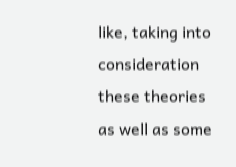like, taking into consideration these theories as well as some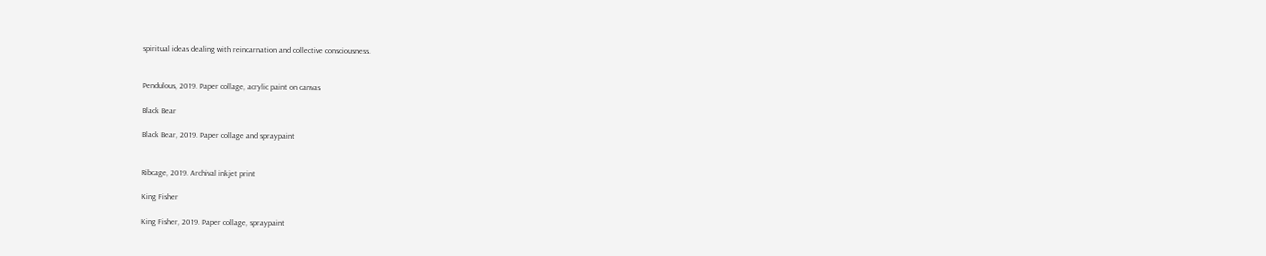spiritual ideas dealing with reincarnation and collective consciousness.


Pendulous, 2019. Paper collage, acrylic paint on canvas

Black Bear

Black Bear, 2019. Paper collage and spraypaint


Ribcage, 2019. Archival inkjet print

King Fisher

King Fisher, 2019. Paper collage, spraypaint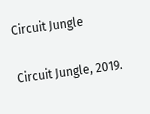Circuit Jungle

Circuit Jungle, 2019.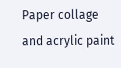Paper collage and acrylic paint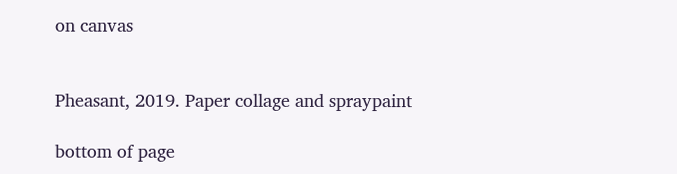on canvas


Pheasant, 2019. Paper collage and spraypaint

bottom of page